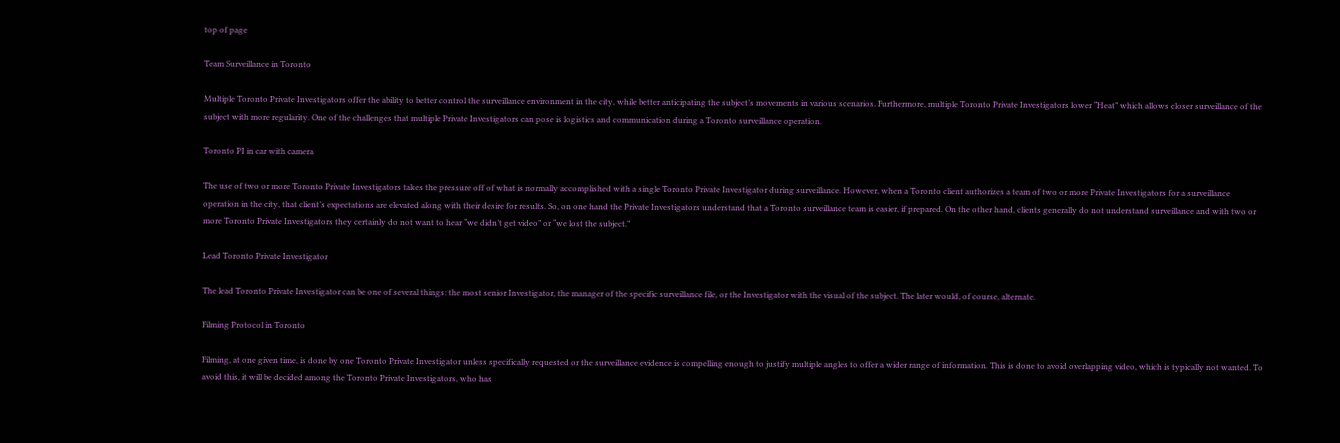top of page

Team Surveillance in Toronto

Multiple Toronto Private Investigators offer the ability to better control the surveillance environment in the city, while better anticipating the subject’s movements in various scenarios. Furthermore, multiple Toronto Private Investigators lower “Heat” which allows closer surveillance of the subject with more regularity. One of the challenges that multiple Private Investigators can pose is logistics and communication during a Toronto surveillance operation.

Toronto PI in car with camera

The use of two or more Toronto Private Investigators takes the pressure off of what is normally accomplished with a single Toronto Private Investigator during surveillance. However, when a Toronto client authorizes a team of two or more Private Investigators for a surveillance operation in the city, that client’s expectations are elevated along with their desire for results. So, on one hand the Private Investigators understand that a Toronto surveillance team is easier, if prepared. On the other hand, clients generally do not understand surveillance and with two or more Toronto Private Investigators they certainly do not want to hear “we didn’t get video” or “we lost the subject.”

Lead Toronto Private Investigator

The lead Toronto Private Investigator can be one of several things: the most senior Investigator, the manager of the specific surveillance file, or the Investigator with the visual of the subject. The later would, of course, alternate.

Filming Protocol in Toronto

Filming, at one given time, is done by one Toronto Private Investigator unless specifically requested or the surveillance evidence is compelling enough to justify multiple angles to offer a wider range of information. This is done to avoid overlapping video, which is typically not wanted. To avoid this, it will be decided among the Toronto Private Investigators, who has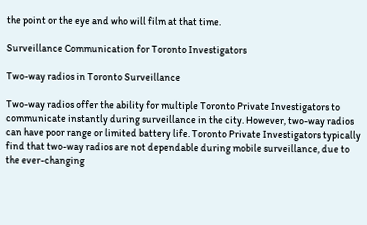the point or the eye and who will film at that time.

Surveillance Communication for Toronto Investigators

Two-way radios in Toronto Surveillance

Two-way radios offer the ability for multiple Toronto Private Investigators to communicate instantly during surveillance in the city. However, two-way radios can have poor range or limited battery life. Toronto Private Investigators typically find that two-way radios are not dependable during mobile surveillance, due to the ever-changing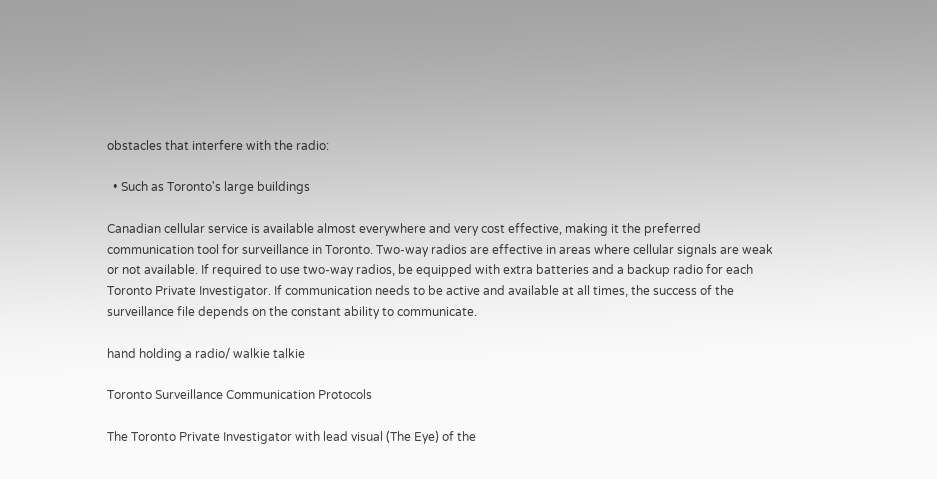obstacles that interfere with the radio:

  • Such as Toronto's large buildings

Canadian cellular service is available almost everywhere and very cost effective, making it the preferred communication tool for surveillance in Toronto. Two-way radios are effective in areas where cellular signals are weak or not available. If required to use two-way radios, be equipped with extra batteries and a backup radio for each Toronto Private Investigator. If communication needs to be active and available at all times, the success of the surveillance file depends on the constant ability to communicate.

hand holding a radio/ walkie talkie

Toronto Surveillance Communication Protocols

The Toronto Private Investigator with lead visual (The Eye) of the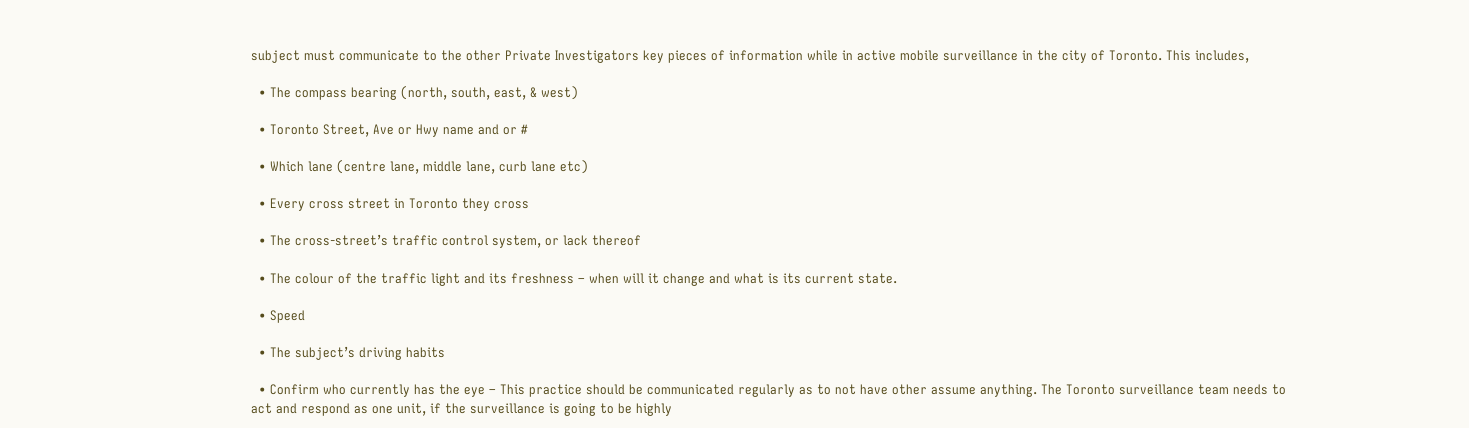subject must communicate to the other Private Investigators key pieces of information while in active mobile surveillance in the city of Toronto. This includes,

  • The compass bearing (north, south, east, & west)

  • Toronto Street, Ave or Hwy name and or #

  • Which lane (centre lane, middle lane, curb lane etc)

  • Every cross street in Toronto they cross

  • The cross-street’s traffic control system, or lack thereof

  • The colour of the traffic light and its freshness – when will it change and what is its current state.

  • Speed

  • The subject’s driving habits

  • Confirm who currently has the eye – This practice should be communicated regularly as to not have other assume anything. The Toronto surveillance team needs to act and respond as one unit, if the surveillance is going to be highly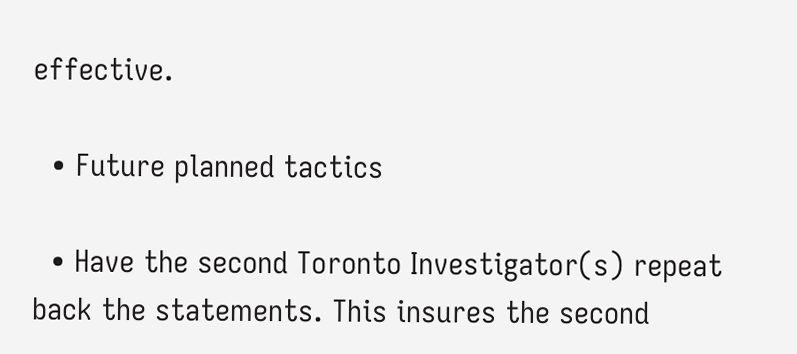effective.

  • Future planned tactics

  • Have the second Toronto Investigator(s) repeat back the statements. This insures the second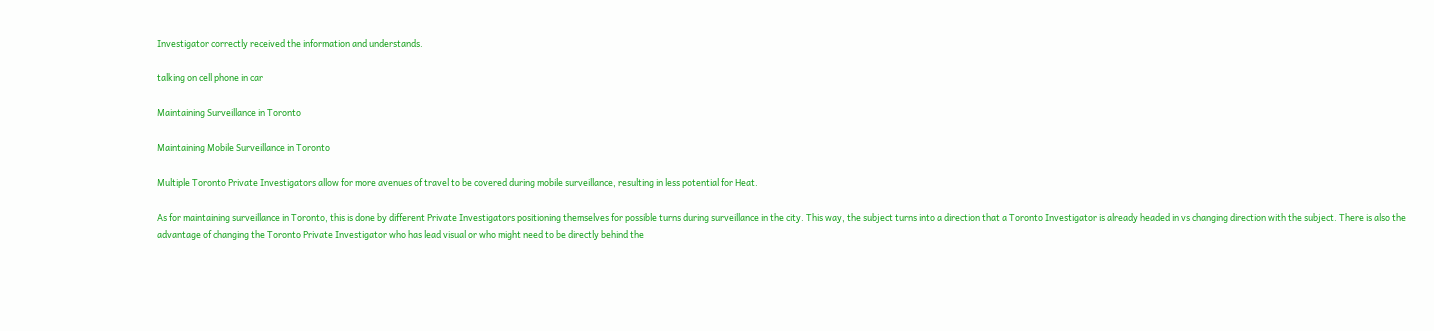Investigator correctly received the information and understands.

talking on cell phone in car

Maintaining Surveillance in Toronto

Maintaining Mobile Surveillance in Toronto

Multiple Toronto Private Investigators allow for more avenues of travel to be covered during mobile surveillance, resulting in less potential for Heat.

As for maintaining surveillance in Toronto, this is done by different Private Investigators positioning themselves for possible turns during surveillance in the city. This way, the subject turns into a direction that a Toronto Investigator is already headed in vs changing direction with the subject. There is also the advantage of changing the Toronto Private Investigator who has lead visual or who might need to be directly behind the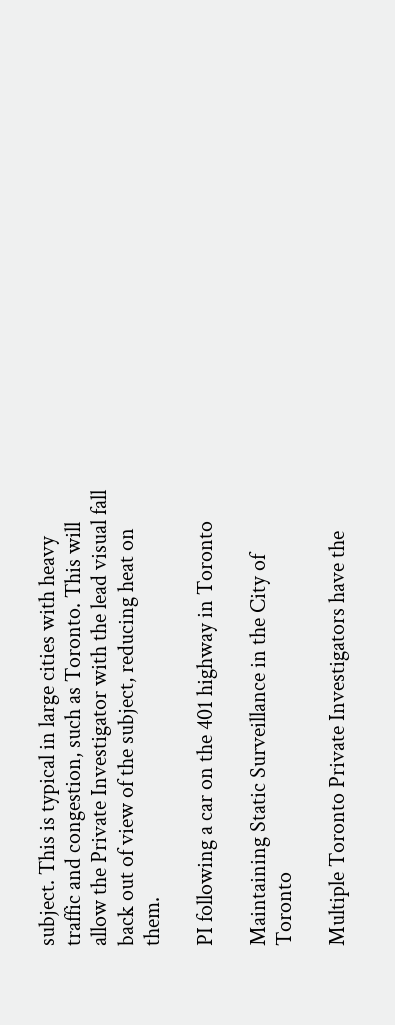subject. This is typical in large cities with heavy traffic and congestion, such as Toronto. This will allow the Private Investigator with the lead visual fall back out of view of the subject, reducing heat on them.

PI following a car on the 401 highway in Toronto

Maintaining Static Surveillance in the City of Toronto

Multiple Toronto Private Investigators have the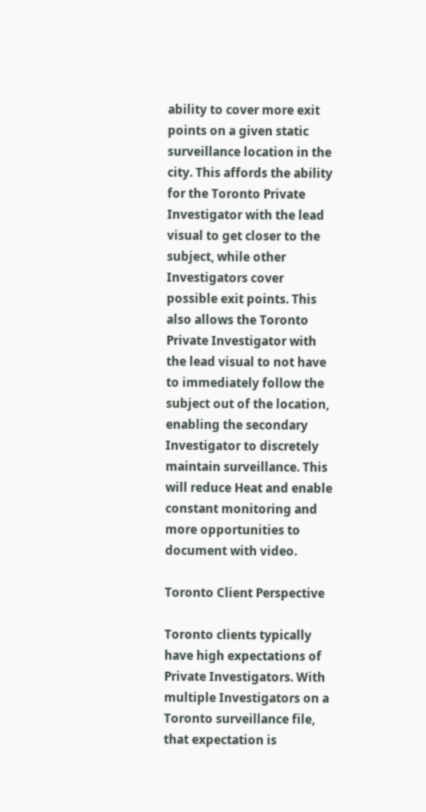ability to cover more exit points on a given static surveillance location in the city. This affords the ability for the Toronto Private Investigator with the lead visual to get closer to the subject, while other Investigators cover possible exit points. This also allows the Toronto Private Investigator with the lead visual to not have to immediately follow the subject out of the location, enabling the secondary Investigator to discretely maintain surveillance. This will reduce Heat and enable constant monitoring and more opportunities to document with video.

Toronto Client Perspective

Toronto clients typically have high expectations of Private Investigators. With multiple Investigators on a Toronto surveillance file, that expectation is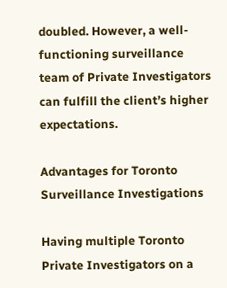doubled. However, a well-functioning surveillance team of Private Investigators can fulfill the client’s higher expectations.

Advantages for Toronto Surveillance Investigations

Having multiple Toronto Private Investigators on a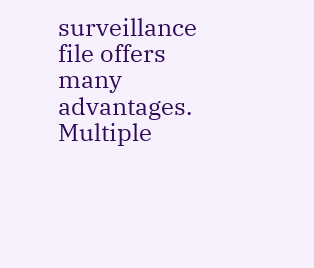surveillance file offers many advantages. Multiple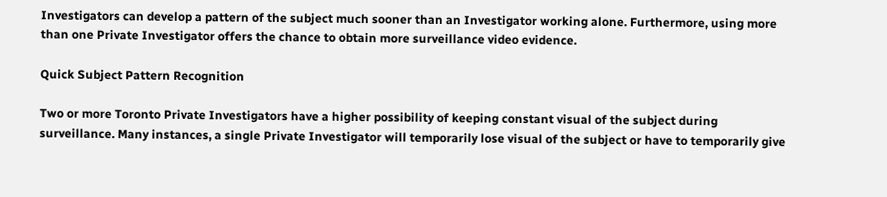Investigators can develop a pattern of the subject much sooner than an Investigator working alone. Furthermore, using more than one Private Investigator offers the chance to obtain more surveillance video evidence.

Quick Subject Pattern Recognition

Two or more Toronto Private Investigators have a higher possibility of keeping constant visual of the subject during surveillance. Many instances, a single Private Investigator will temporarily lose visual of the subject or have to temporarily give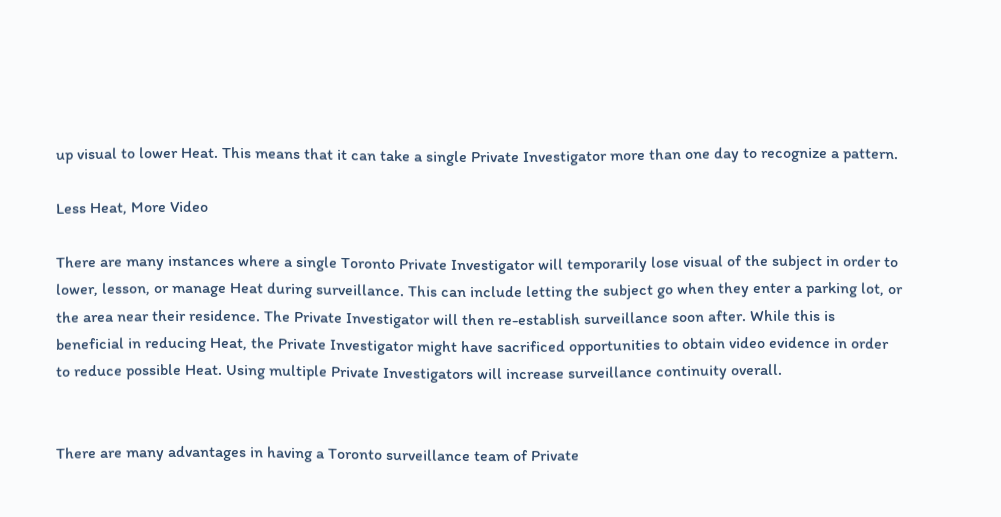up visual to lower Heat. This means that it can take a single Private Investigator more than one day to recognize a pattern.

Less Heat, More Video

There are many instances where a single Toronto Private Investigator will temporarily lose visual of the subject in order to lower, lesson, or manage Heat during surveillance. This can include letting the subject go when they enter a parking lot, or the area near their residence. The Private Investigator will then re-establish surveillance soon after. While this is beneficial in reducing Heat, the Private Investigator might have sacrificed opportunities to obtain video evidence in order to reduce possible Heat. Using multiple Private Investigators will increase surveillance continuity overall.


There are many advantages in having a Toronto surveillance team of Private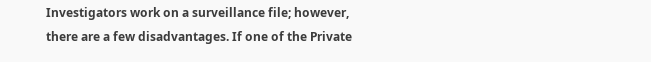Investigators work on a surveillance file; however, there are a few disadvantages. If one of the Private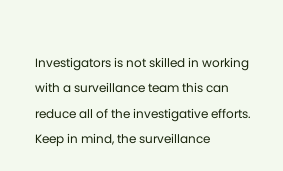Investigators is not skilled in working with a surveillance team this can reduce all of the investigative efforts. Keep in mind, the surveillance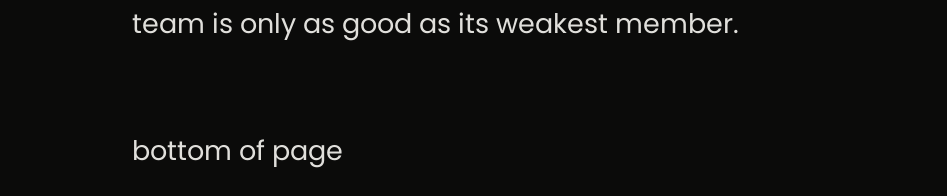team is only as good as its weakest member.


bottom of page